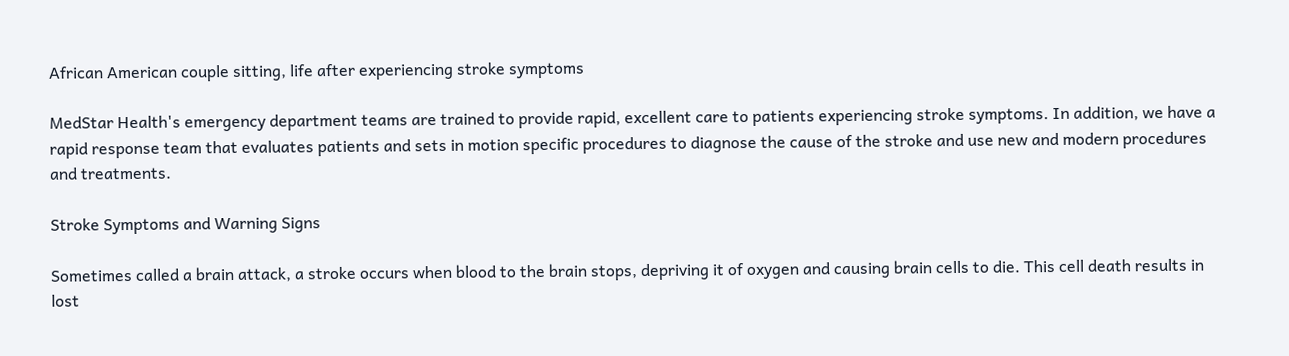African American couple sitting, life after experiencing stroke symptoms

MedStar Health's emergency department teams are trained to provide rapid, excellent care to patients experiencing stroke symptoms. In addition, we have a rapid response team that evaluates patients and sets in motion specific procedures to diagnose the cause of the stroke and use new and modern procedures and treatments.

Stroke Symptoms and Warning Signs

Sometimes called a brain attack, a stroke occurs when blood to the brain stops, depriving it of oxygen and causing brain cells to die. This cell death results in lost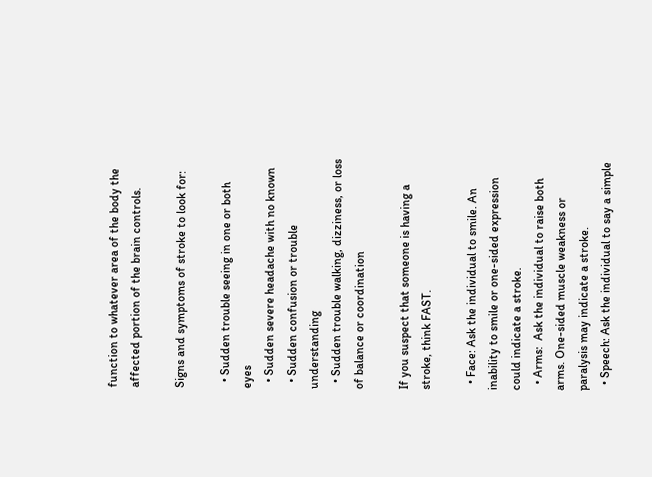function to whatever area of the body the affected portion of the brain controls.

Signs and symptoms of stroke to look for:

  • Sudden trouble seeing in one or both eyes
  • Sudden severe headache with no known
  • Sudden confusion or trouble understanding
  • Sudden trouble walking, dizziness, or loss of balance or coordination

If you suspect that someone is having a stroke, think FAST.

  • Face: Ask the individual to smile. An inability to smile or one-sided expression could indicate a stroke.
  • Arms:  Ask the individual to raise both arms. One-sided muscle weakness or paralysis may indicate a stroke.
  • Speech: Ask the individual to say a simple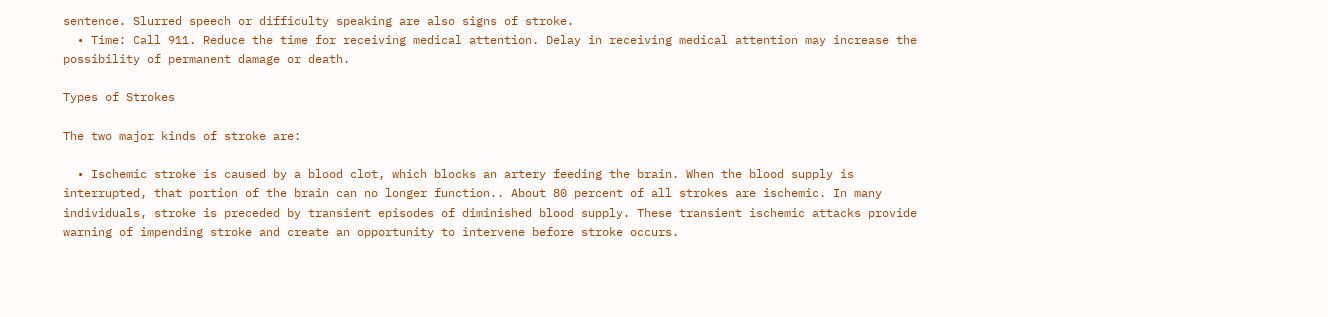sentence. Slurred speech or difficulty speaking are also signs of stroke.
  • Time: Call 911. Reduce the time for receiving medical attention. Delay in receiving medical attention may increase the possibility of permanent damage or death.

Types of Strokes

The two major kinds of stroke are:

  • Ischemic stroke is caused by a blood clot, which blocks an artery feeding the brain. When the blood supply is interrupted, that portion of the brain can no longer function.. About 80 percent of all strokes are ischemic. In many individuals, stroke is preceded by transient episodes of diminished blood supply. These transient ischemic attacks provide warning of impending stroke and create an opportunity to intervene before stroke occurs.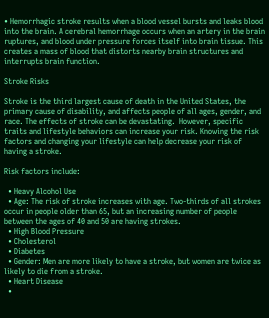• Hemorrhagic stroke results when a blood vessel bursts and leaks blood into the brain. A cerebral hemorrhage occurs when an artery in the brain ruptures, and blood under pressure forces itself into brain tissue. This creates a mass of blood that distorts nearby brain structures and interrupts brain function.

Stroke Risks

Stroke is the third largest cause of death in the United States, the primary cause of disability, and affects people of all ages, gender, and race. The effects of stroke can be devastating.  However, specific traits and lifestyle behaviors can increase your risk. Knowing the risk factors and changing your lifestyle can help decrease your risk of having a stroke.

Risk factors include:

  • Heavy Alcohol Use
  • Age: The risk of stroke increases with age. Two-thirds of all strokes occur in people older than 65, but an increasing number of people between the ages of 40 and 50 are having strokes.
  • High Blood Pressure
  • Cholesterol
  • Diabetes
  • Gender: Men are more likely to have a stroke, but women are twice as likely to die from a stroke.
  • Heart Disease
  •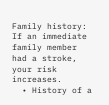Family history: If an immediate family member had a stroke, your risk increases.
  • History of a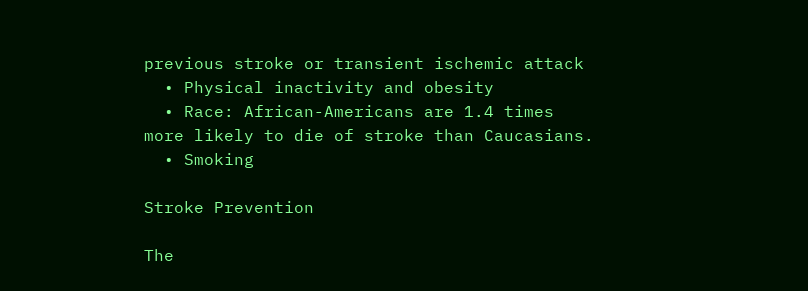previous stroke or transient ischemic attack
  • Physical inactivity and obesity
  • Race: African-Americans are 1.4 times more likely to die of stroke than Caucasians.
  • Smoking

Stroke Prevention

The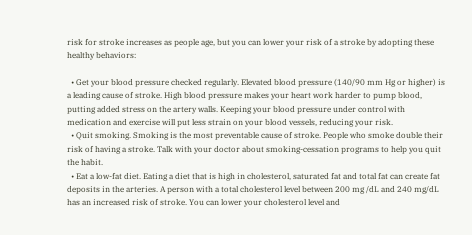risk for stroke increases as people age, but you can lower your risk of a stroke by adopting these healthy behaviors:

  • Get your blood pressure checked regularly. Elevated blood pressure (140/90 mm Hg or higher) is a leading cause of stroke. High blood pressure makes your heart work harder to pump blood, putting added stress on the artery walls. Keeping your blood pressure under control with medication and exercise will put less strain on your blood vessels, reducing your risk.
  • Quit smoking. Smoking is the most preventable cause of stroke. People who smoke double their risk of having a stroke. Talk with your doctor about smoking-cessation programs to help you quit the habit.
  • Eat a low-fat diet. Eating a diet that is high in cholesterol, saturated fat and total fat can create fat deposits in the arteries. A person with a total cholesterol level between 200 mg /dL and 240 mg/dL has an increased risk of stroke. You can lower your cholesterol level and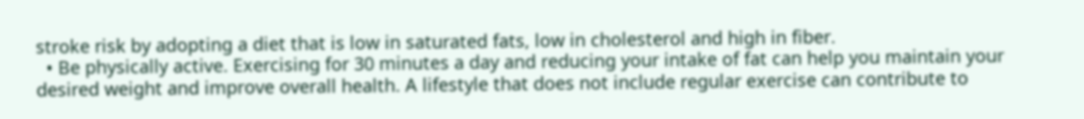stroke risk by adopting a diet that is low in saturated fats, low in cholesterol and high in fiber.
  • Be physically active. Exercising for 30 minutes a day and reducing your intake of fat can help you maintain your desired weight and improve overall health. A lifestyle that does not include regular exercise can contribute to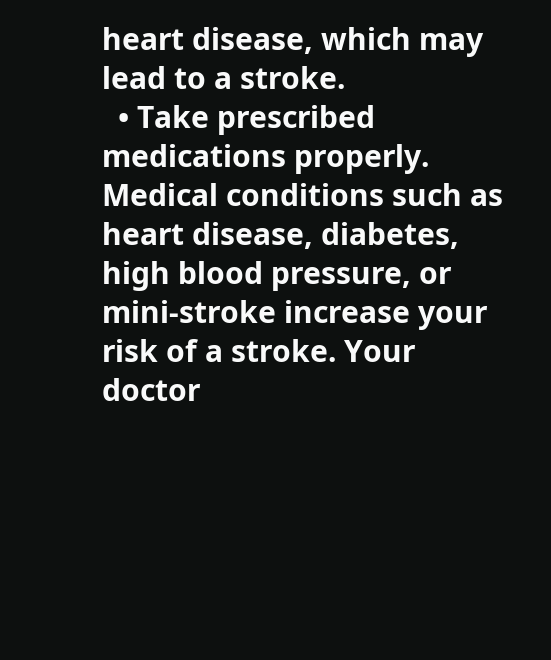heart disease, which may lead to a stroke.
  • Take prescribed medications properly. Medical conditions such as heart disease, diabetes, high blood pressure, or mini-stroke increase your risk of a stroke. Your doctor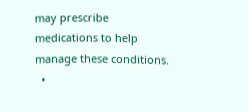may prescribe medications to help manage these conditions.
  •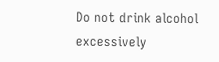Do not drink alcohol excessively